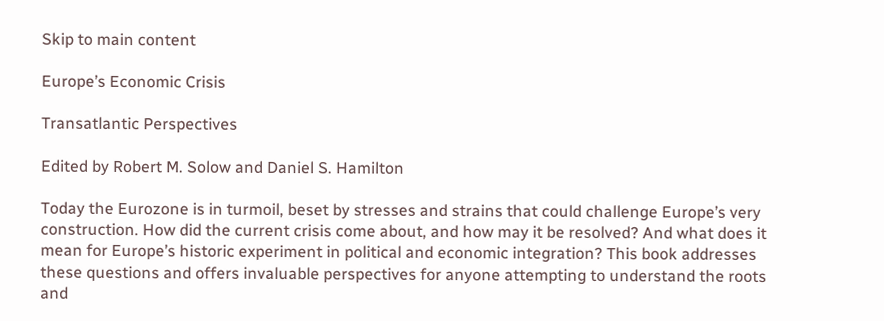Skip to main content

Europe’s Economic Crisis

Transatlantic Perspectives

Edited by Robert M. Solow and Daniel S. Hamilton

Today the Eurozone is in turmoil, beset by stresses and strains that could challenge Europe’s very construction. How did the current crisis come about, and how may it be resolved? And what does it mean for Europe’s historic experiment in political and economic integration? This book addresses these questions and offers invaluable perspectives for anyone attempting to understand the roots and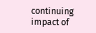continuing impact of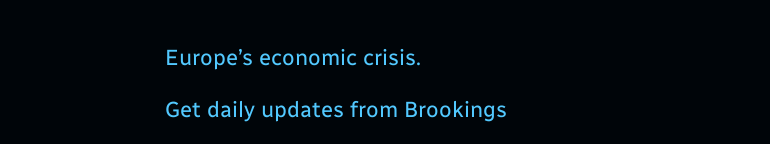Europe’s economic crisis.

Get daily updates from Brookings